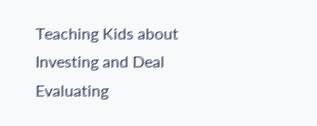Teaching Kids about Investing and Deal Evaluating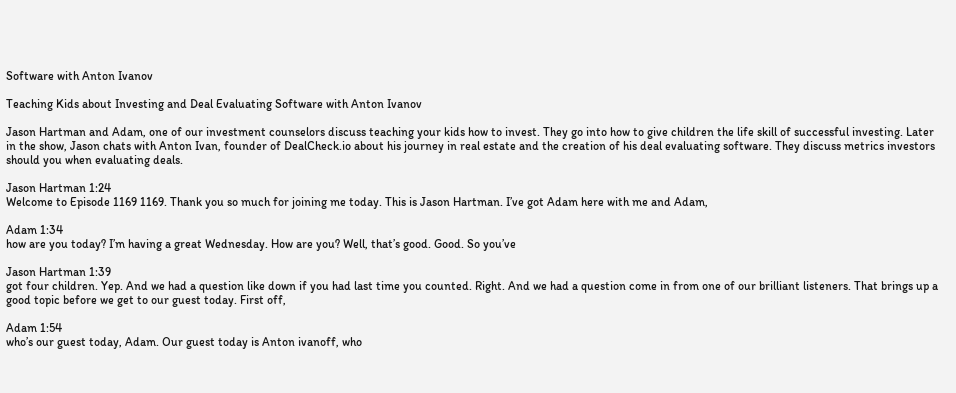Software with Anton Ivanov

Teaching Kids about Investing and Deal Evaluating Software with Anton Ivanov

Jason Hartman and Adam, one of our investment counselors discuss teaching your kids how to invest. They go into how to give children the life skill of successful investing. Later in the show, Jason chats with Anton Ivan, founder of DealCheck.io about his journey in real estate and the creation of his deal evaluating software. They discuss metrics investors should you when evaluating deals.

Jason Hartman 1:24
Welcome to Episode 1169 1169. Thank you so much for joining me today. This is Jason Hartman. I’ve got Adam here with me and Adam,

Adam 1:34
how are you today? I’m having a great Wednesday. How are you? Well, that’s good. Good. So you’ve

Jason Hartman 1:39
got four children. Yep. And we had a question like down if you had last time you counted. Right. And we had a question come in from one of our brilliant listeners. That brings up a good topic before we get to our guest today. First off,

Adam 1:54
who’s our guest today, Adam. Our guest today is Anton ivanoff, who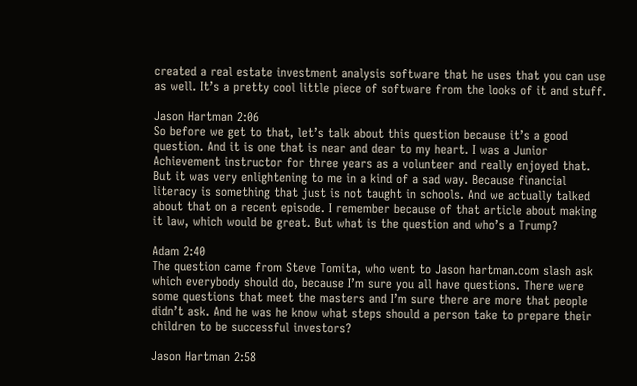created a real estate investment analysis software that he uses that you can use as well. It’s a pretty cool little piece of software from the looks of it and stuff.

Jason Hartman 2:06
So before we get to that, let’s talk about this question because it’s a good question. And it is one that is near and dear to my heart. I was a Junior Achievement instructor for three years as a volunteer and really enjoyed that. But it was very enlightening to me in a kind of a sad way. Because financial literacy is something that just is not taught in schools. And we actually talked about that on a recent episode. I remember because of that article about making it law, which would be great. But what is the question and who’s a Trump?

Adam 2:40
The question came from Steve Tomita, who went to Jason hartman.com slash ask which everybody should do, because I’m sure you all have questions. There were some questions that meet the masters and I’m sure there are more that people didn’t ask. And he was he know what steps should a person take to prepare their children to be successful investors?

Jason Hartman 2:58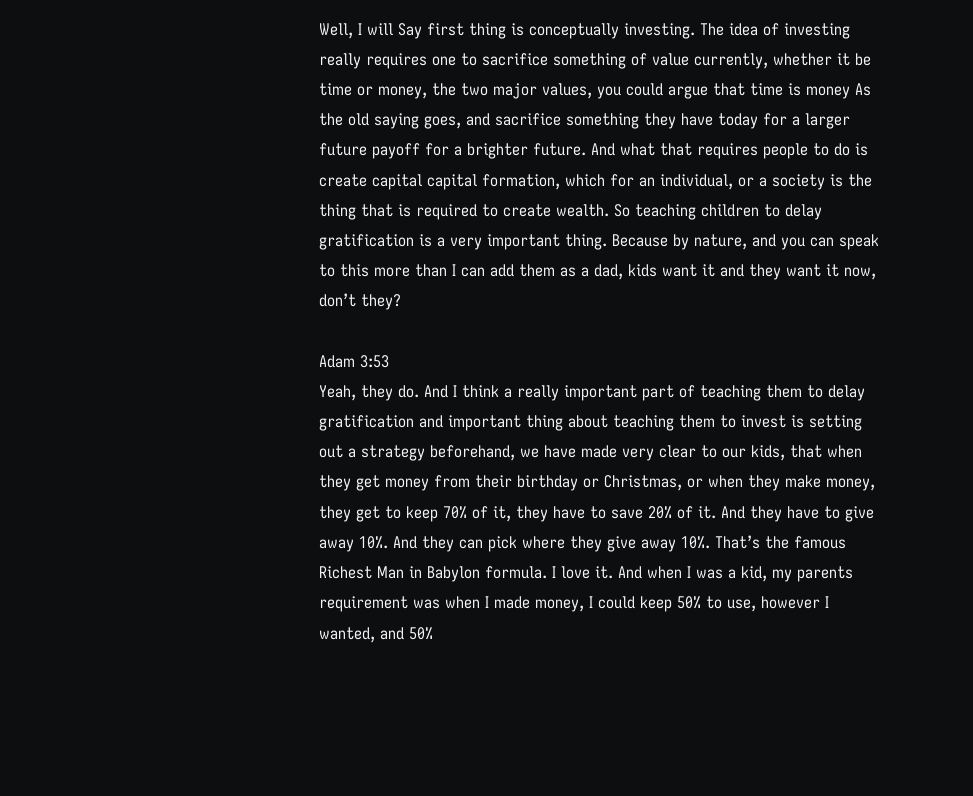Well, I will Say first thing is conceptually investing. The idea of investing really requires one to sacrifice something of value currently, whether it be time or money, the two major values, you could argue that time is money As the old saying goes, and sacrifice something they have today for a larger future payoff for a brighter future. And what that requires people to do is create capital capital formation, which for an individual, or a society is the thing that is required to create wealth. So teaching children to delay gratification is a very important thing. Because by nature, and you can speak to this more than I can add them as a dad, kids want it and they want it now, don’t they?

Adam 3:53
Yeah, they do. And I think a really important part of teaching them to delay gratification and important thing about teaching them to invest is setting out a strategy beforehand, we have made very clear to our kids, that when they get money from their birthday or Christmas, or when they make money, they get to keep 70% of it, they have to save 20% of it. And they have to give away 10%. And they can pick where they give away 10%. That’s the famous Richest Man in Babylon formula. I love it. And when I was a kid, my parents requirement was when I made money, I could keep 50% to use, however I wanted, and 50%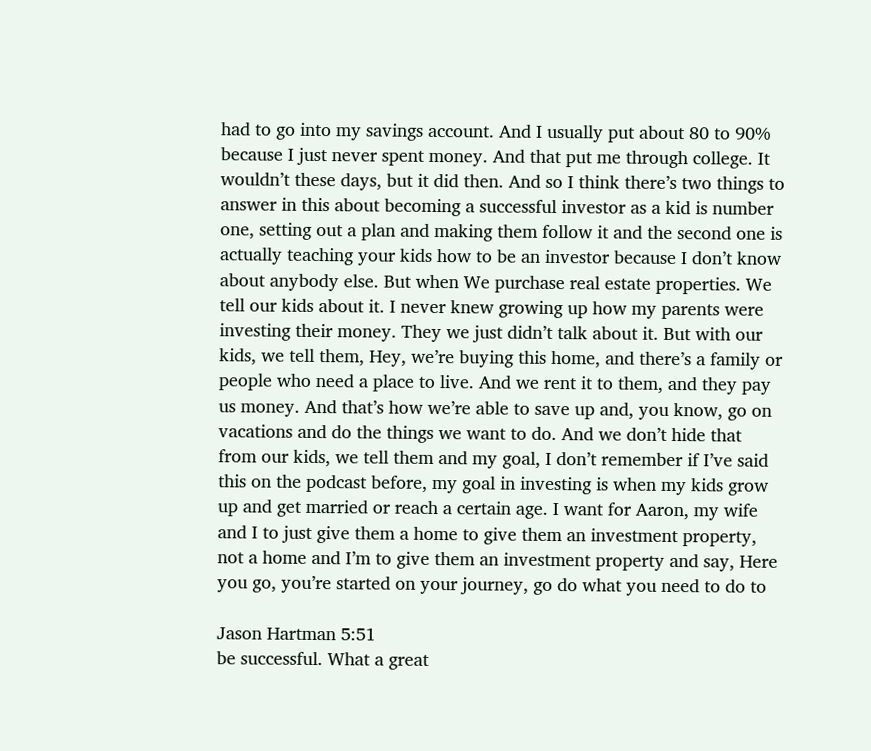had to go into my savings account. And I usually put about 80 to 90% because I just never spent money. And that put me through college. It wouldn’t these days, but it did then. And so I think there’s two things to answer in this about becoming a successful investor as a kid is number one, setting out a plan and making them follow it and the second one is actually teaching your kids how to be an investor because I don’t know about anybody else. But when We purchase real estate properties. We tell our kids about it. I never knew growing up how my parents were investing their money. They we just didn’t talk about it. But with our kids, we tell them, Hey, we’re buying this home, and there’s a family or people who need a place to live. And we rent it to them, and they pay us money. And that’s how we’re able to save up and, you know, go on vacations and do the things we want to do. And we don’t hide that from our kids, we tell them and my goal, I don’t remember if I’ve said this on the podcast before, my goal in investing is when my kids grow up and get married or reach a certain age. I want for Aaron, my wife and I to just give them a home to give them an investment property, not a home and I’m to give them an investment property and say, Here you go, you’re started on your journey, go do what you need to do to

Jason Hartman 5:51
be successful. What a great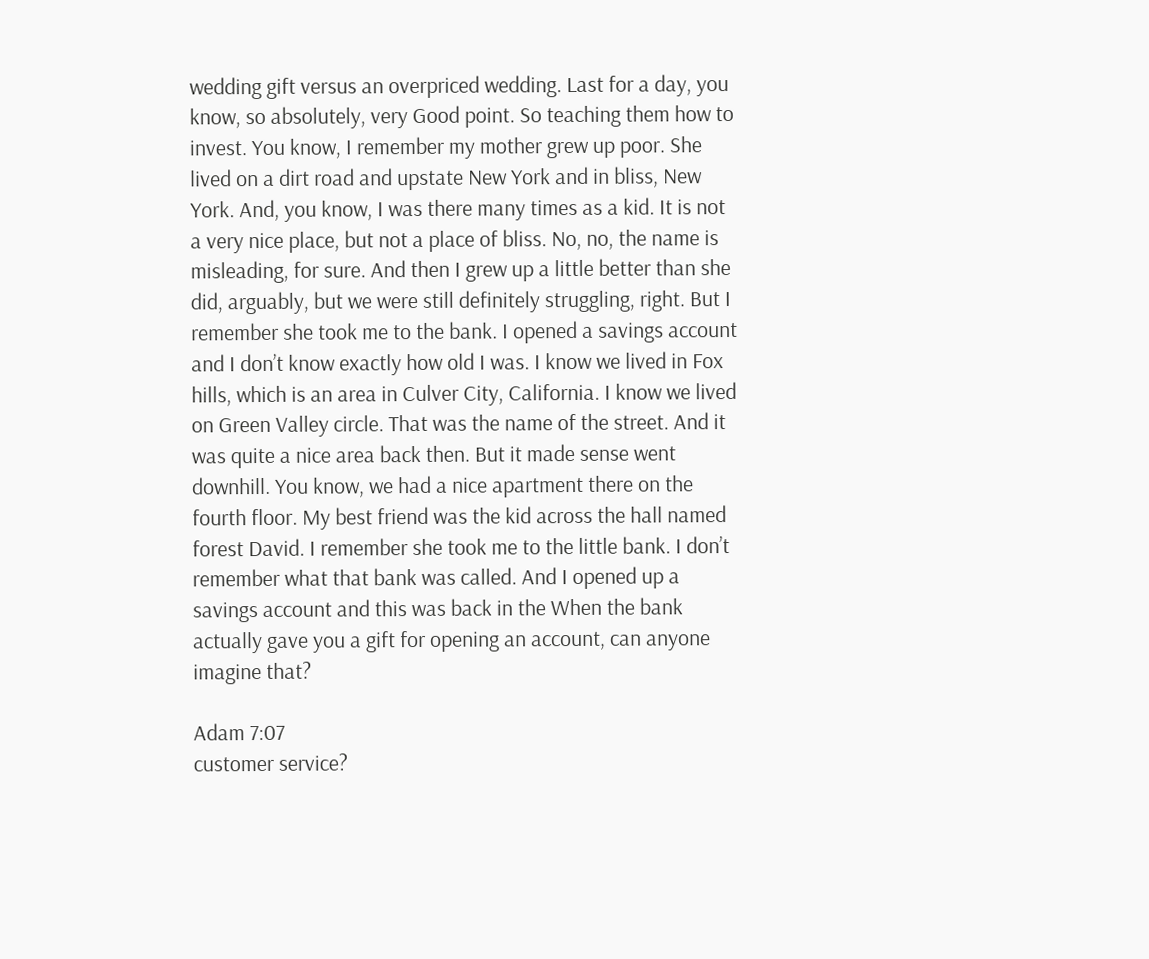wedding gift versus an overpriced wedding. Last for a day, you know, so absolutely, very Good point. So teaching them how to invest. You know, I remember my mother grew up poor. She lived on a dirt road and upstate New York and in bliss, New York. And, you know, I was there many times as a kid. It is not a very nice place, but not a place of bliss. No, no, the name is misleading, for sure. And then I grew up a little better than she did, arguably, but we were still definitely struggling, right. But I remember she took me to the bank. I opened a savings account and I don’t know exactly how old I was. I know we lived in Fox hills, which is an area in Culver City, California. I know we lived on Green Valley circle. That was the name of the street. And it was quite a nice area back then. But it made sense went downhill. You know, we had a nice apartment there on the fourth floor. My best friend was the kid across the hall named forest David. I remember she took me to the little bank. I don’t remember what that bank was called. And I opened up a savings account and this was back in the When the bank actually gave you a gift for opening an account, can anyone imagine that?

Adam 7:07
customer service?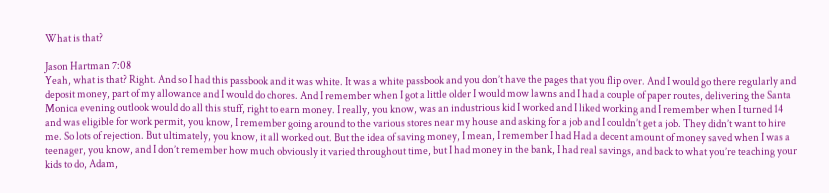What is that?

Jason Hartman 7:08
Yeah, what is that? Right. And so I had this passbook and it was white. It was a white passbook and you don’t have the pages that you flip over. And I would go there regularly and deposit money, part of my allowance and I would do chores. And I remember when I got a little older I would mow lawns and I had a couple of paper routes, delivering the Santa Monica evening outlook would do all this stuff, right to earn money. I really, you know, was an industrious kid I worked and I liked working and I remember when I turned 14 and was eligible for work permit, you know, I remember going around to the various stores near my house and asking for a job and I couldn’t get a job. They didn’t want to hire me. So lots of rejection. But ultimately, you know, it all worked out. But the idea of saving money, I mean, I remember I had Had a decent amount of money saved when I was a teenager, you know, and I don’t remember how much obviously it varied throughout time, but I had money in the bank, I had real savings, and back to what you’re teaching your kids to do, Adam,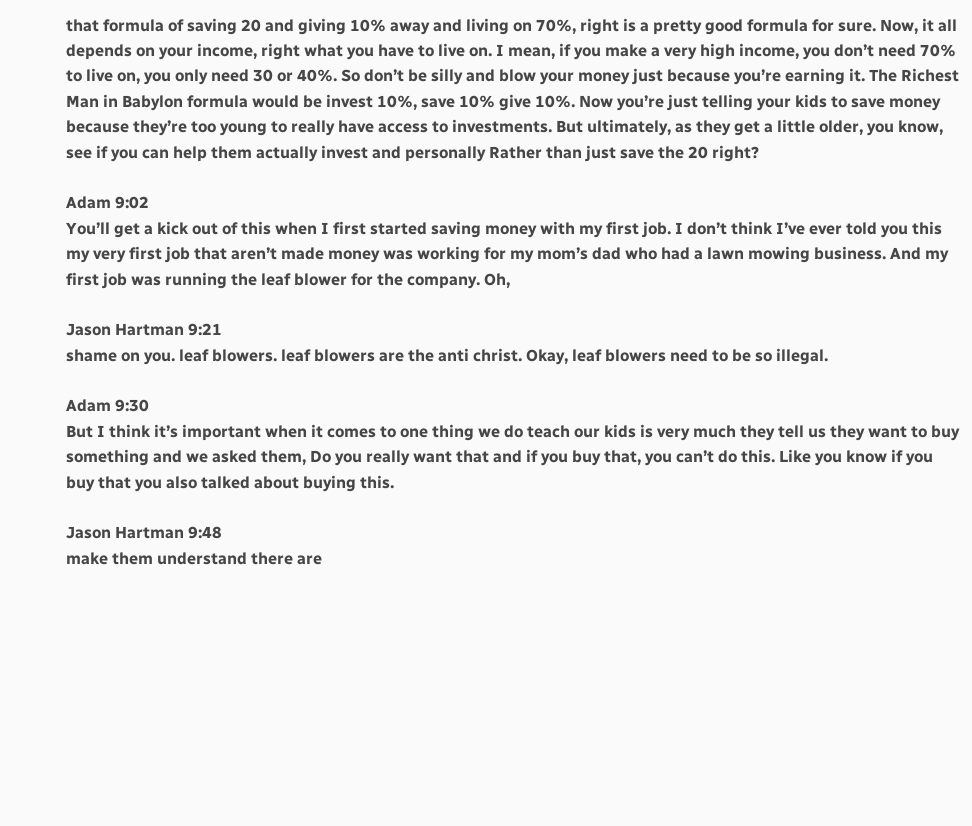that formula of saving 20 and giving 10% away and living on 70%, right is a pretty good formula for sure. Now, it all depends on your income, right what you have to live on. I mean, if you make a very high income, you don’t need 70% to live on, you only need 30 or 40%. So don’t be silly and blow your money just because you’re earning it. The Richest Man in Babylon formula would be invest 10%, save 10% give 10%. Now you’re just telling your kids to save money because they’re too young to really have access to investments. But ultimately, as they get a little older, you know, see if you can help them actually invest and personally Rather than just save the 20 right?

Adam 9:02
You’ll get a kick out of this when I first started saving money with my first job. I don’t think I’ve ever told you this my very first job that aren’t made money was working for my mom’s dad who had a lawn mowing business. And my first job was running the leaf blower for the company. Oh,

Jason Hartman 9:21
shame on you. leaf blowers. leaf blowers are the anti christ. Okay, leaf blowers need to be so illegal.

Adam 9:30
But I think it’s important when it comes to one thing we do teach our kids is very much they tell us they want to buy something and we asked them, Do you really want that and if you buy that, you can’t do this. Like you know if you buy that you also talked about buying this.

Jason Hartman 9:48
make them understand there are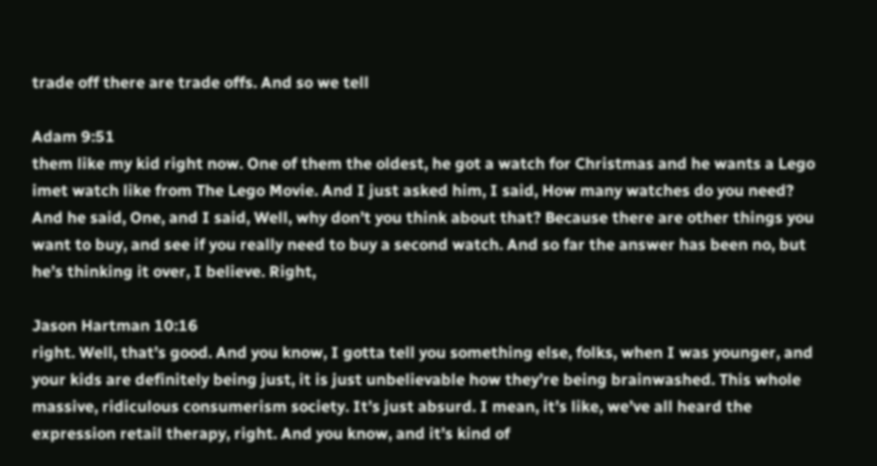trade off there are trade offs. And so we tell

Adam 9:51
them like my kid right now. One of them the oldest, he got a watch for Christmas and he wants a Lego imet watch like from The Lego Movie. And I just asked him, I said, How many watches do you need? And he said, One, and I said, Well, why don’t you think about that? Because there are other things you want to buy, and see if you really need to buy a second watch. And so far the answer has been no, but he’s thinking it over, I believe. Right,

Jason Hartman 10:16
right. Well, that’s good. And you know, I gotta tell you something else, folks, when I was younger, and your kids are definitely being just, it is just unbelievable how they’re being brainwashed. This whole massive, ridiculous consumerism society. It’s just absurd. I mean, it’s like, we’ve all heard the expression retail therapy, right. And you know, and it’s kind of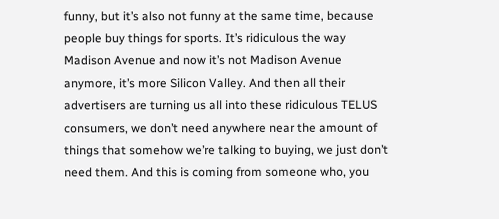funny, but it’s also not funny at the same time, because people buy things for sports. It’s ridiculous the way Madison Avenue and now it’s not Madison Avenue anymore, it’s more Silicon Valley. And then all their advertisers are turning us all into these ridiculous TELUS consumers, we don’t need anywhere near the amount of things that somehow we’re talking to buying, we just don’t need them. And this is coming from someone who, you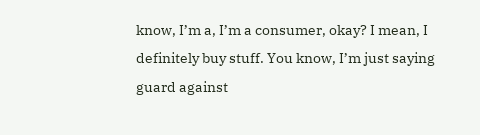know, I’m a, I’m a consumer, okay? I mean, I definitely buy stuff. You know, I’m just saying guard against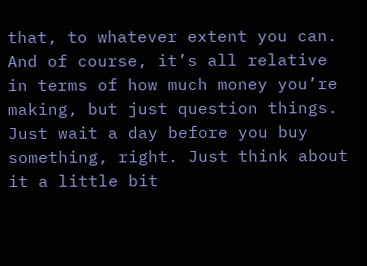that, to whatever extent you can. And of course, it’s all relative in terms of how much money you’re making, but just question things. Just wait a day before you buy something, right. Just think about it a little bit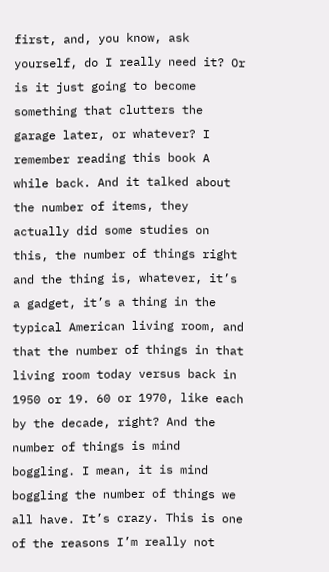first, and, you know, ask yourself, do I really need it? Or is it just going to become something that clutters the garage later, or whatever? I remember reading this book A while back. And it talked about the number of items, they actually did some studies on this, the number of things right and the thing is, whatever, it’s a gadget, it’s a thing in the typical American living room, and that the number of things in that living room today versus back in 1950 or 19. 60 or 1970, like each by the decade, right? And the number of things is mind boggling. I mean, it is mind boggling the number of things we all have. It’s crazy. This is one of the reasons I’m really not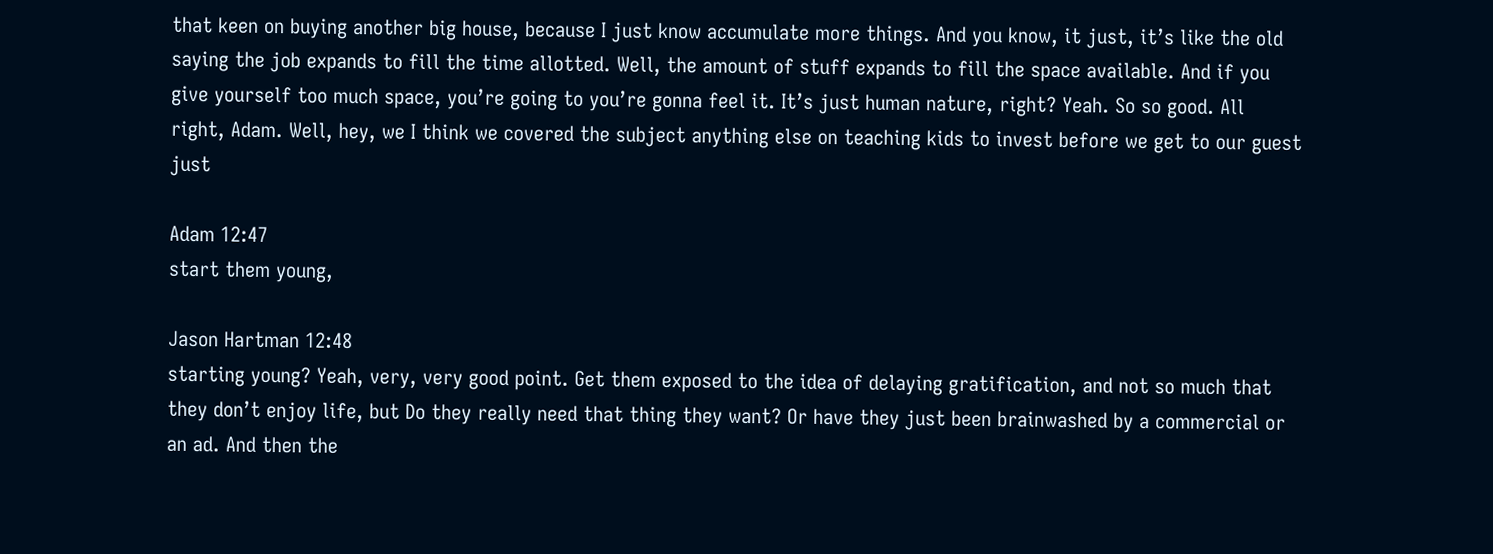that keen on buying another big house, because I just know accumulate more things. And you know, it just, it’s like the old saying the job expands to fill the time allotted. Well, the amount of stuff expands to fill the space available. And if you give yourself too much space, you’re going to you’re gonna feel it. It’s just human nature, right? Yeah. So so good. All right, Adam. Well, hey, we I think we covered the subject anything else on teaching kids to invest before we get to our guest just

Adam 12:47
start them young,

Jason Hartman 12:48
starting young? Yeah, very, very good point. Get them exposed to the idea of delaying gratification, and not so much that they don’t enjoy life, but Do they really need that thing they want? Or have they just been brainwashed by a commercial or an ad. And then the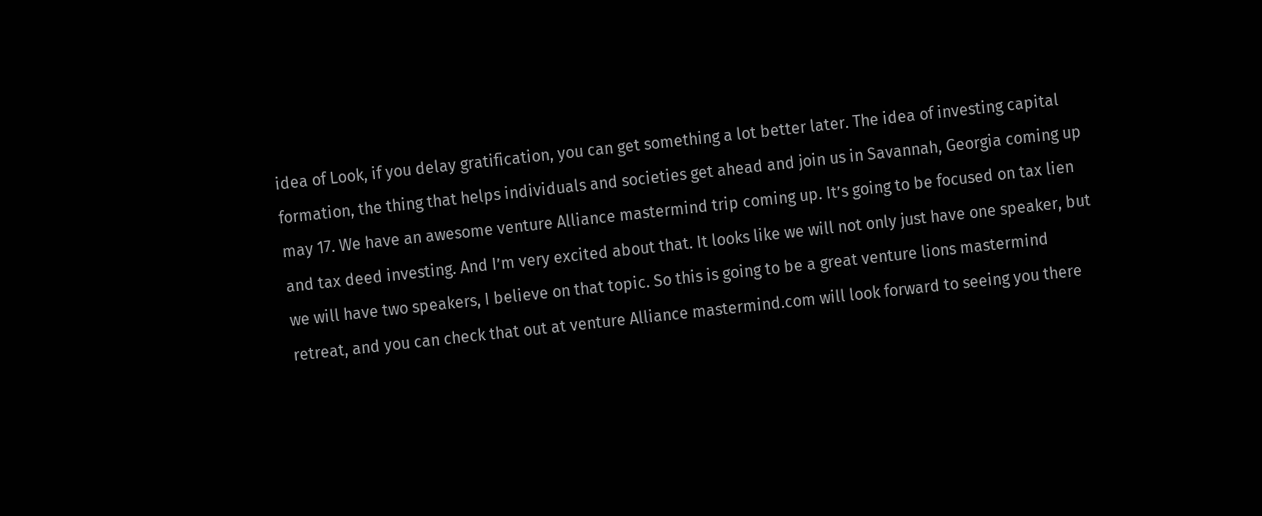idea of Look, if you delay gratification, you can get something a lot better later. The idea of investing capital formation, the thing that helps individuals and societies get ahead and join us in Savannah, Georgia coming up may 17. We have an awesome venture Alliance mastermind trip coming up. It’s going to be focused on tax lien and tax deed investing. And I’m very excited about that. It looks like we will not only just have one speaker, but we will have two speakers, I believe on that topic. So this is going to be a great venture lions mastermind retreat, and you can check that out at venture Alliance mastermind.com will look forward to seeing you there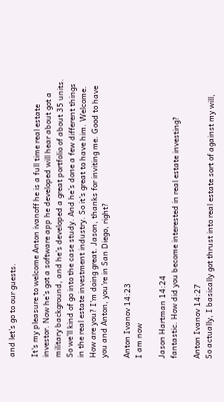and let’s go to our guests.

It’s my pleasure to welcome Anton ivanoff he is a full time real estate investor. Now he’s got a software app he developed will hear about got a military background, and he’s developed a great portfolio of about 35 units. So we’ll kind of go into the case study. And he’s done a few different things in the real estate investment industry. So it’s great to have him. Welcome. How are you? I’m doing great. Jason, thanks for inviting me. Good to have you and Anton, you’re in San Diego, right?

Anton Ivanov 14:23
I am now

Jason Hartman 14:24
fantastic. How did you become interested in real estate investing?

Anton Ivanov 14:27
So actually, I basically got thrust into real estate sort of against my will,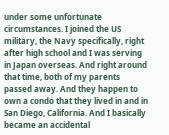under some unfortunate circumstances. I joined the US military, the Navy specifically, right after high school and I was serving in Japan overseas. And right around that time, both of my parents passed away. And they happen to own a condo that they lived in and in San Diego, California. And I basically became an accidental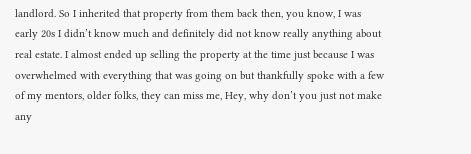landlord. So I inherited that property from them back then, you know, I was early 20s I didn’t know much and definitely did not know really anything about real estate. I almost ended up selling the property at the time just because I was overwhelmed with everything that was going on but thankfully spoke with a few of my mentors, older folks, they can miss me, Hey, why don’t you just not make any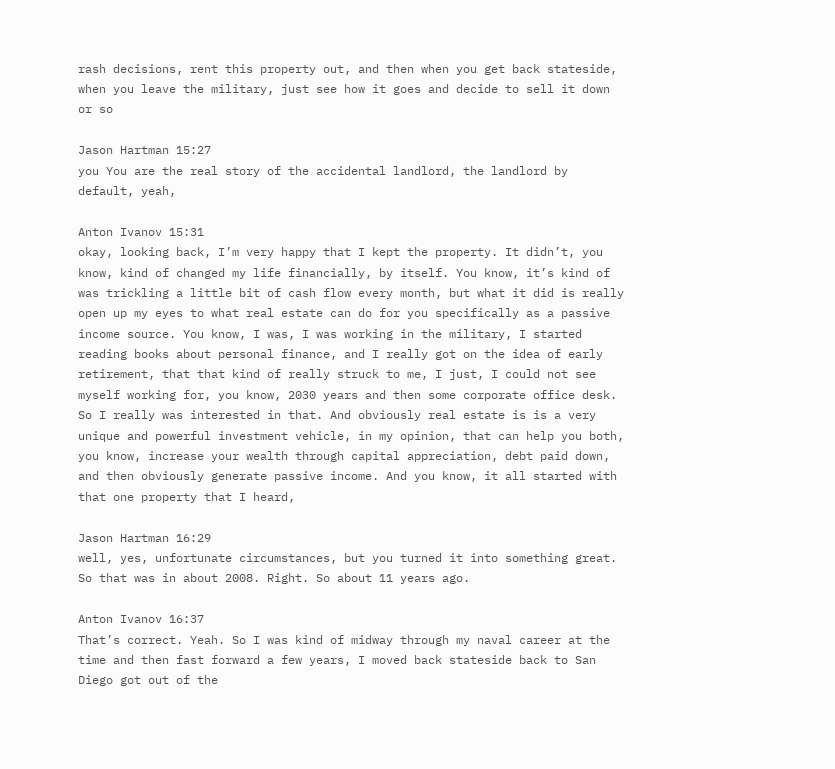rash decisions, rent this property out, and then when you get back stateside, when you leave the military, just see how it goes and decide to sell it down or so

Jason Hartman 15:27
you You are the real story of the accidental landlord, the landlord by default, yeah,

Anton Ivanov 15:31
okay, looking back, I’m very happy that I kept the property. It didn’t, you know, kind of changed my life financially, by itself. You know, it’s kind of was trickling a little bit of cash flow every month, but what it did is really open up my eyes to what real estate can do for you specifically as a passive income source. You know, I was, I was working in the military, I started reading books about personal finance, and I really got on the idea of early retirement, that that kind of really struck to me, I just, I could not see myself working for, you know, 2030 years and then some corporate office desk. So I really was interested in that. And obviously real estate is is a very unique and powerful investment vehicle, in my opinion, that can help you both, you know, increase your wealth through capital appreciation, debt paid down, and then obviously generate passive income. And you know, it all started with that one property that I heard,

Jason Hartman 16:29
well, yes, unfortunate circumstances, but you turned it into something great. So that was in about 2008. Right. So about 11 years ago.

Anton Ivanov 16:37
That’s correct. Yeah. So I was kind of midway through my naval career at the time and then fast forward a few years, I moved back stateside back to San Diego got out of the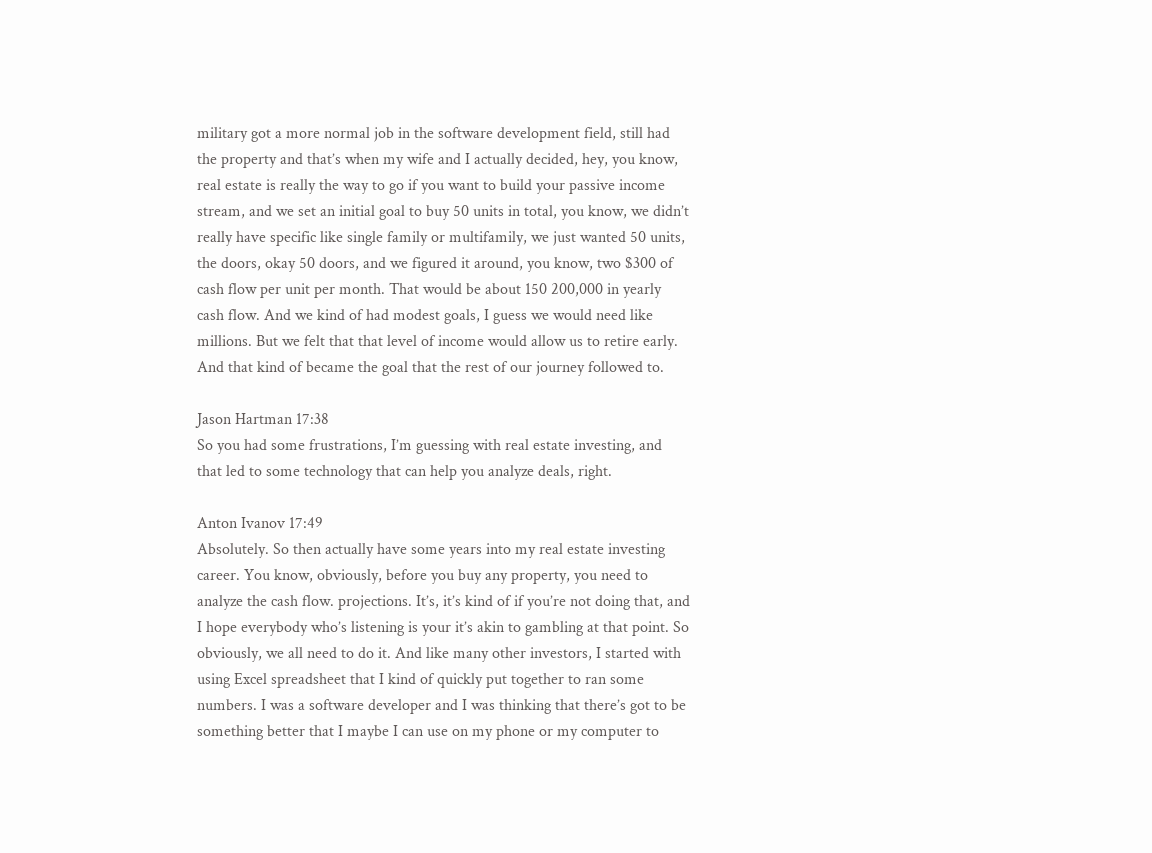military got a more normal job in the software development field, still had the property and that’s when my wife and I actually decided, hey, you know, real estate is really the way to go if you want to build your passive income stream, and we set an initial goal to buy 50 units in total, you know, we didn’t really have specific like single family or multifamily, we just wanted 50 units, the doors, okay 50 doors, and we figured it around, you know, two $300 of cash flow per unit per month. That would be about 150 200,000 in yearly cash flow. And we kind of had modest goals, I guess we would need like millions. But we felt that that level of income would allow us to retire early. And that kind of became the goal that the rest of our journey followed to.

Jason Hartman 17:38
So you had some frustrations, I’m guessing with real estate investing, and that led to some technology that can help you analyze deals, right.

Anton Ivanov 17:49
Absolutely. So then actually have some years into my real estate investing career. You know, obviously, before you buy any property, you need to analyze the cash flow. projections. It’s, it’s kind of if you’re not doing that, and I hope everybody who’s listening is your it’s akin to gambling at that point. So obviously, we all need to do it. And like many other investors, I started with using Excel spreadsheet that I kind of quickly put together to ran some numbers. I was a software developer and I was thinking that there’s got to be something better that I maybe I can use on my phone or my computer to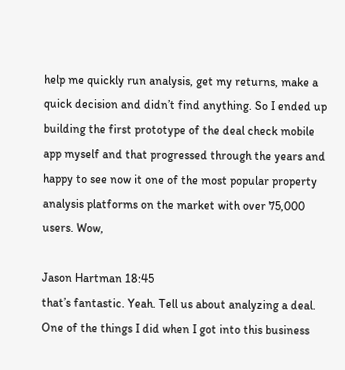help me quickly run analysis, get my returns, make a quick decision and didn’t find anything. So I ended up building the first prototype of the deal check mobile app myself and that progressed through the years and happy to see now it one of the most popular property analysis platforms on the market with over 75,000 users. Wow,

Jason Hartman 18:45
that’s fantastic. Yeah. Tell us about analyzing a deal. One of the things I did when I got into this business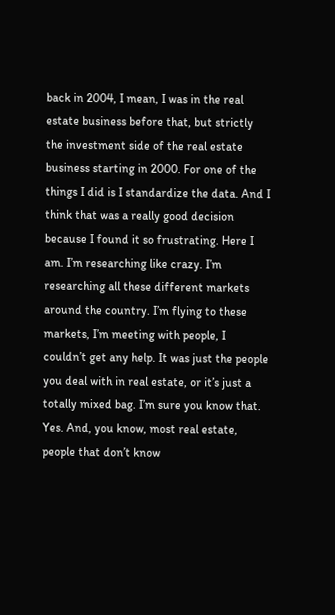back in 2004, I mean, I was in the real estate business before that, but strictly the investment side of the real estate business starting in 2000. For one of the things I did is I standardize the data. And I think that was a really good decision because I found it so frustrating. Here I am. I’m researching like crazy. I’m researching all these different markets around the country. I’m flying to these markets, I’m meeting with people, I couldn’t get any help. It was just the people you deal with in real estate, or it’s just a totally mixed bag. I’m sure you know that. Yes. And, you know, most real estate, people that don’t know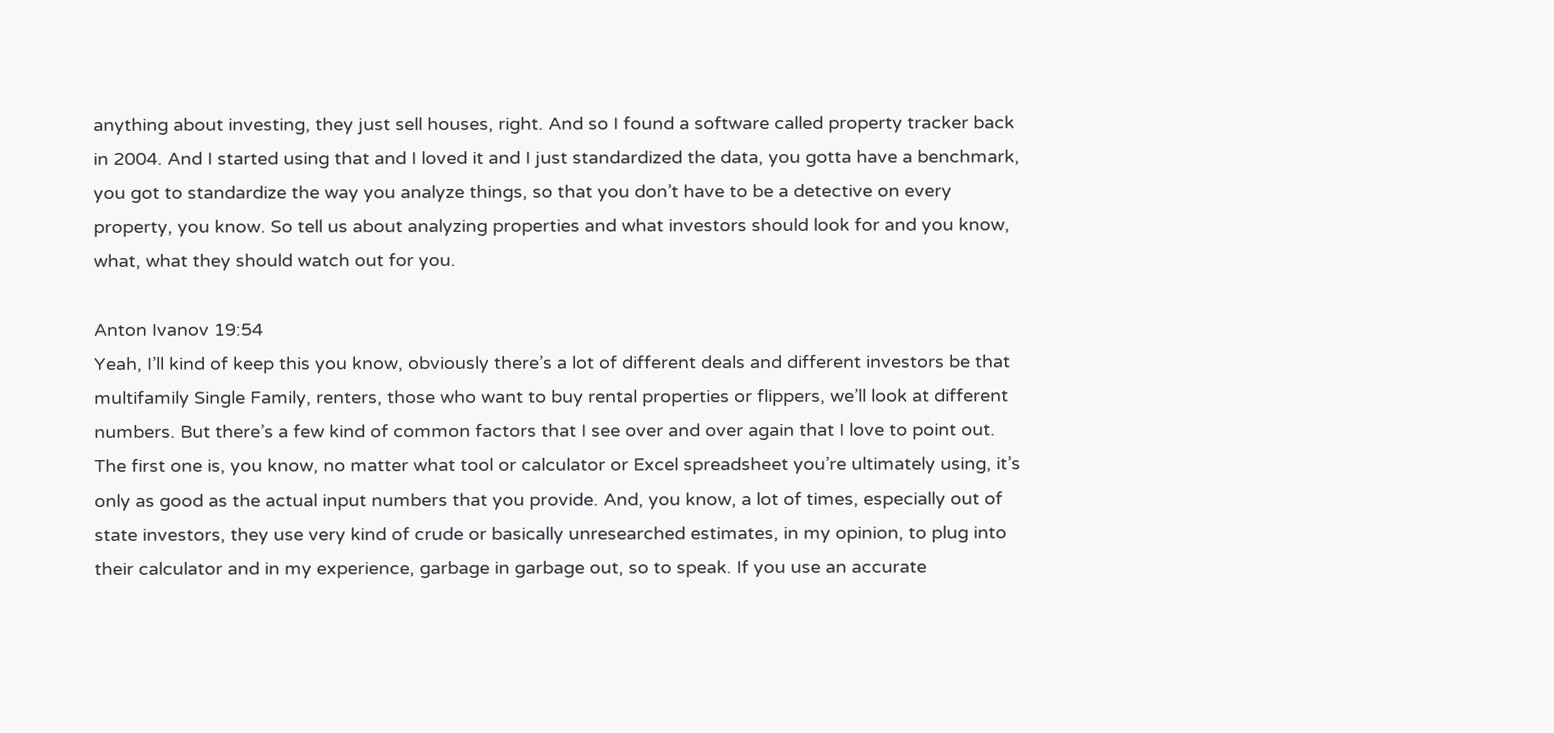anything about investing, they just sell houses, right. And so I found a software called property tracker back in 2004. And I started using that and I loved it and I just standardized the data, you gotta have a benchmark, you got to standardize the way you analyze things, so that you don’t have to be a detective on every property, you know. So tell us about analyzing properties and what investors should look for and you know, what, what they should watch out for you.

Anton Ivanov 19:54
Yeah, I’ll kind of keep this you know, obviously there’s a lot of different deals and different investors be that multifamily Single Family, renters, those who want to buy rental properties or flippers, we’ll look at different numbers. But there’s a few kind of common factors that I see over and over again that I love to point out. The first one is, you know, no matter what tool or calculator or Excel spreadsheet you’re ultimately using, it’s only as good as the actual input numbers that you provide. And, you know, a lot of times, especially out of state investors, they use very kind of crude or basically unresearched estimates, in my opinion, to plug into their calculator and in my experience, garbage in garbage out, so to speak. If you use an accurate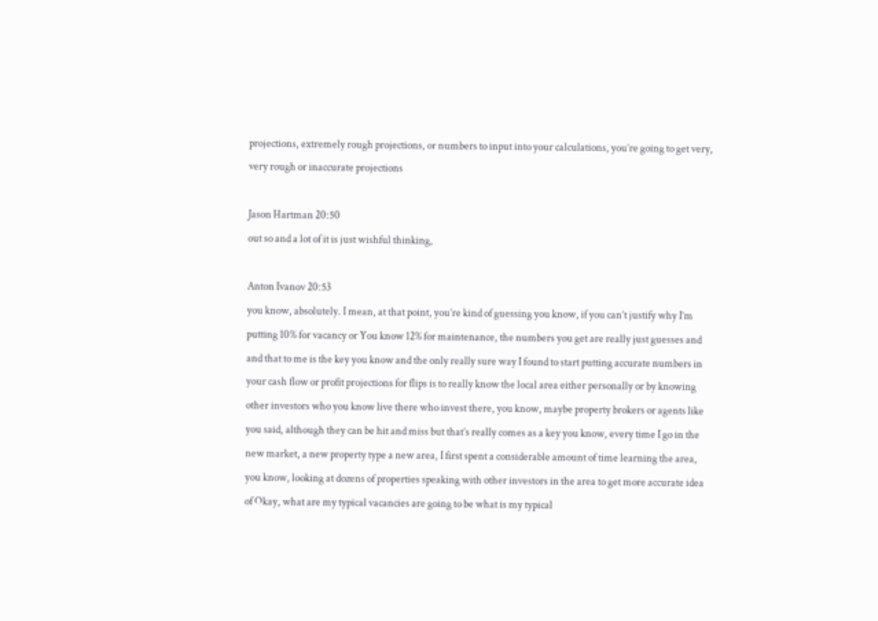projections, extremely rough projections, or numbers to input into your calculations, you’re going to get very, very rough or inaccurate projections

Jason Hartman 20:50
out so and a lot of it is just wishful thinking,

Anton Ivanov 20:53
you know, absolutely. I mean, at that point, you’re kind of guessing you know, if you can’t justify why I’m putting 10% for vacancy or You know 12% for maintenance, the numbers you get are really just guesses and and that to me is the key you know and the only really sure way I found to start putting accurate numbers in your cash flow or profit projections for flips is to really know the local area either personally or by knowing other investors who you know live there who invest there, you know, maybe property brokers or agents like you said, although they can be hit and miss but that’s really comes as a key you know, every time I go in the new market, a new property type a new area, I first spent a considerable amount of time learning the area, you know, looking at dozens of properties speaking with other investors in the area to get more accurate idea of Okay, what are my typical vacancies are going to be what is my typical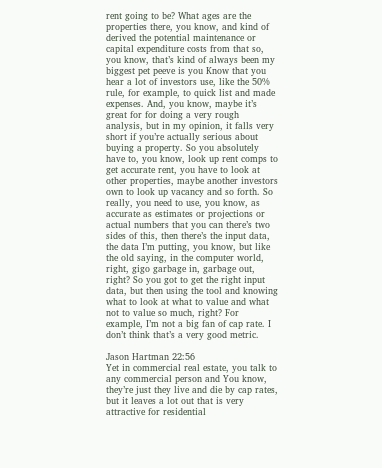rent going to be? What ages are the properties there, you know, and kind of derived the potential maintenance or capital expenditure costs from that so, you know, that’s kind of always been my biggest pet peeve is you Know that you hear a lot of investors use, like the 50% rule, for example, to quick list and made expenses. And, you know, maybe it’s great for for doing a very rough analysis, but in my opinion, it falls very short if you’re actually serious about buying a property. So you absolutely have to, you know, look up rent comps to get accurate rent, you have to look at other properties, maybe another investors own to look up vacancy and so forth. So really, you need to use, you know, as accurate as estimates or projections or actual numbers that you can there’s two sides of this, then there’s the input data, the data I’m putting, you know, but like the old saying, in the computer world, right, gigo garbage in, garbage out, right? So you got to get the right input data, but then using the tool and knowing what to look at what to value and what not to value so much, right? For example, I’m not a big fan of cap rate. I don’t think that’s a very good metric.

Jason Hartman 22:56
Yet in commercial real estate, you talk to any commercial person and You know, they’re just they live and die by cap rates, but it leaves a lot out that is very attractive for residential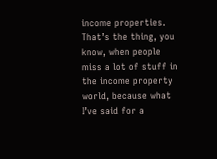income properties. That’s the thing, you know, when people miss a lot of stuff in the income property world, because what I’ve said for a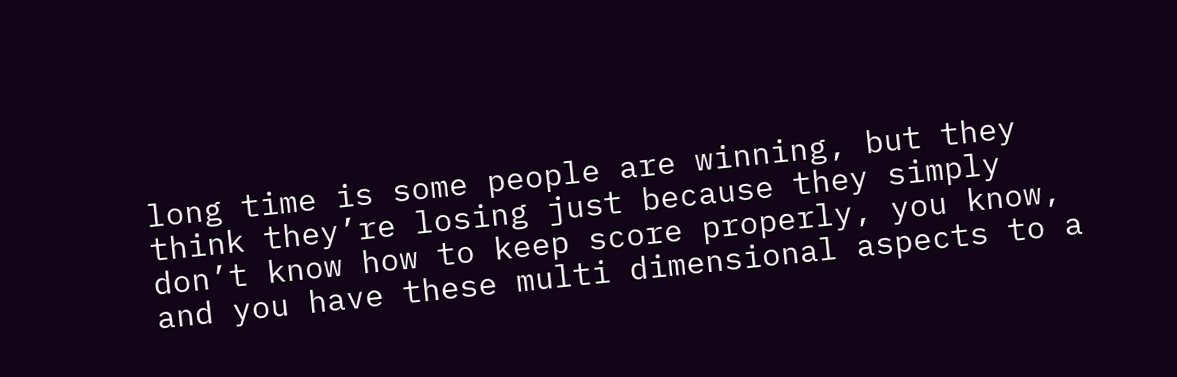long time is some people are winning, but they think they’re losing just because they simply don’t know how to keep score properly, you know, and you have these multi dimensional aspects to a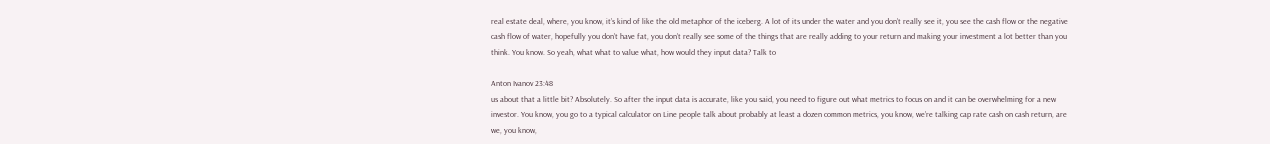real estate deal, where, you know, it’s kind of like the old metaphor of the iceberg. A lot of its under the water and you don’t really see it, you see the cash flow or the negative cash flow of water, hopefully you don’t have fat, you don’t really see some of the things that are really adding to your return and making your investment a lot better than you think. You know. So yeah, what what to value what, how would they input data? Talk to

Anton Ivanov 23:48
us about that a little bit? Absolutely. So after the input data is accurate, like you said, you need to figure out what metrics to focus on and it can be overwhelming for a new investor. You know, you go to a typical calculator on Line people talk about probably at least a dozen common metrics, you know, we’re talking cap rate cash on cash return, are we, you know,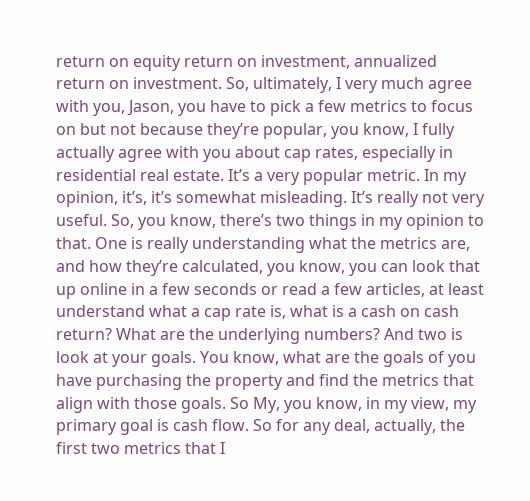return on equity return on investment, annualized return on investment. So, ultimately, I very much agree with you, Jason, you have to pick a few metrics to focus on but not because they’re popular, you know, I fully actually agree with you about cap rates, especially in residential real estate. It’s a very popular metric. In my opinion, it’s, it’s somewhat misleading. It’s really not very useful. So, you know, there’s two things in my opinion to that. One is really understanding what the metrics are, and how they’re calculated, you know, you can look that up online in a few seconds or read a few articles, at least understand what a cap rate is, what is a cash on cash return? What are the underlying numbers? And two is look at your goals. You know, what are the goals of you have purchasing the property and find the metrics that align with those goals. So My, you know, in my view, my primary goal is cash flow. So for any deal, actually, the first two metrics that I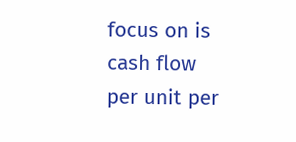focus on is cash flow per unit per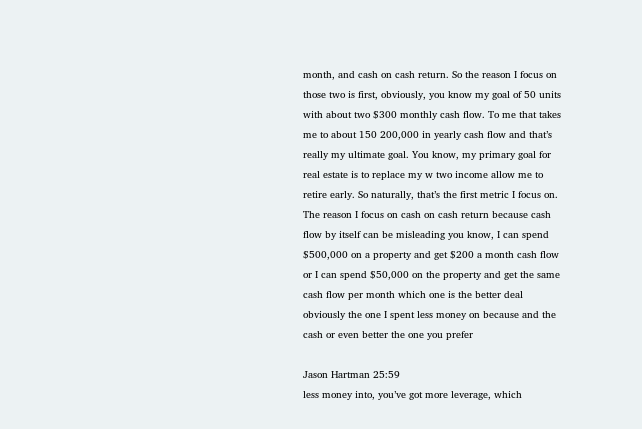month, and cash on cash return. So the reason I focus on those two is first, obviously, you know my goal of 50 units with about two $300 monthly cash flow. To me that takes me to about 150 200,000 in yearly cash flow and that’s really my ultimate goal. You know, my primary goal for real estate is to replace my w two income allow me to retire early. So naturally, that’s the first metric I focus on. The reason I focus on cash on cash return because cash flow by itself can be misleading you know, I can spend $500,000 on a property and get $200 a month cash flow or I can spend $50,000 on the property and get the same cash flow per month which one is the better deal obviously the one I spent less money on because and the cash or even better the one you prefer

Jason Hartman 25:59
less money into, you’ve got more leverage, which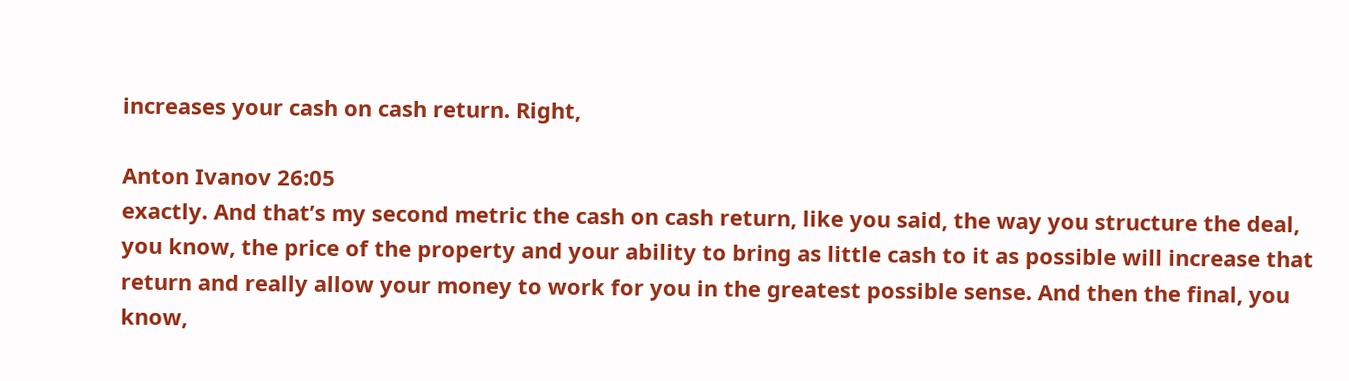increases your cash on cash return. Right,

Anton Ivanov 26:05
exactly. And that’s my second metric the cash on cash return, like you said, the way you structure the deal, you know, the price of the property and your ability to bring as little cash to it as possible will increase that return and really allow your money to work for you in the greatest possible sense. And then the final, you know,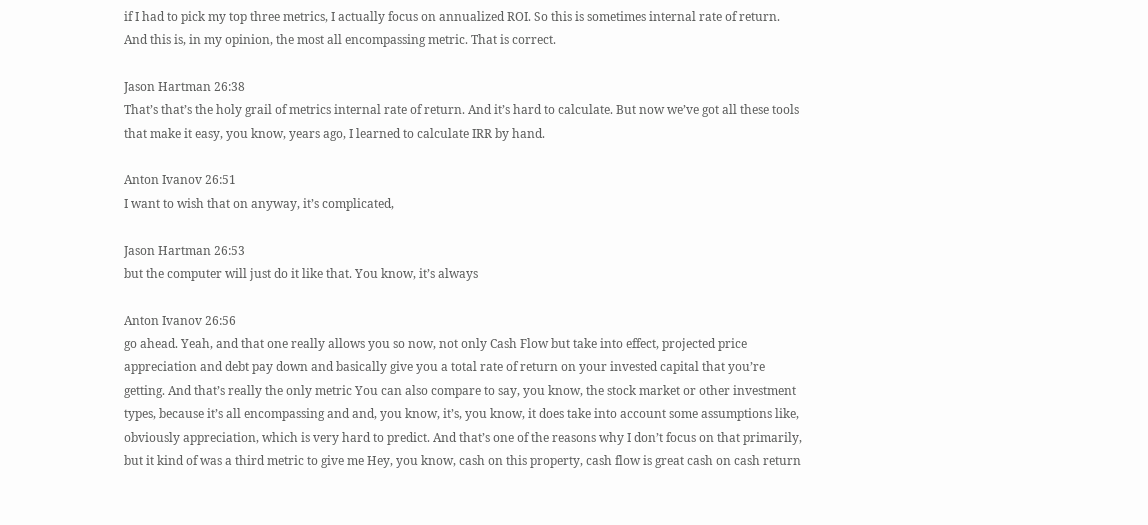if I had to pick my top three metrics, I actually focus on annualized ROI. So this is sometimes internal rate of return. And this is, in my opinion, the most all encompassing metric. That is correct.

Jason Hartman 26:38
That’s that’s the holy grail of metrics internal rate of return. And it’s hard to calculate. But now we’ve got all these tools that make it easy, you know, years ago, I learned to calculate IRR by hand.

Anton Ivanov 26:51
I want to wish that on anyway, it’s complicated,

Jason Hartman 26:53
but the computer will just do it like that. You know, it’s always

Anton Ivanov 26:56
go ahead. Yeah, and that one really allows you so now, not only Cash Flow but take into effect, projected price appreciation and debt pay down and basically give you a total rate of return on your invested capital that you’re getting. And that’s really the only metric You can also compare to say, you know, the stock market or other investment types, because it’s all encompassing and and, you know, it’s, you know, it does take into account some assumptions like, obviously appreciation, which is very hard to predict. And that’s one of the reasons why I don’t focus on that primarily, but it kind of was a third metric to give me Hey, you know, cash on this property, cash flow is great cash on cash return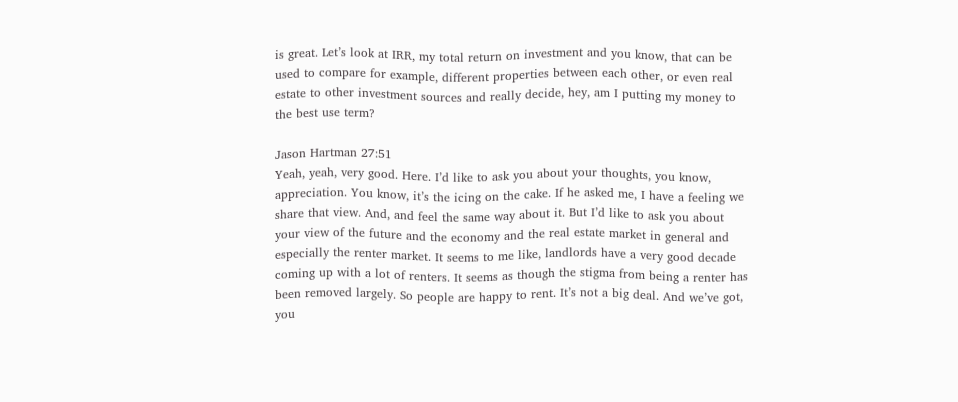is great. Let’s look at IRR, my total return on investment and you know, that can be used to compare for example, different properties between each other, or even real estate to other investment sources and really decide, hey, am I putting my money to the best use term?

Jason Hartman 27:51
Yeah, yeah, very good. Here. I’d like to ask you about your thoughts, you know, appreciation. You know, it’s the icing on the cake. If he asked me, I have a feeling we share that view. And, and feel the same way about it. But I’d like to ask you about your view of the future and the economy and the real estate market in general and especially the renter market. It seems to me like, landlords have a very good decade coming up with a lot of renters. It seems as though the stigma from being a renter has been removed largely. So people are happy to rent. It’s not a big deal. And we’ve got, you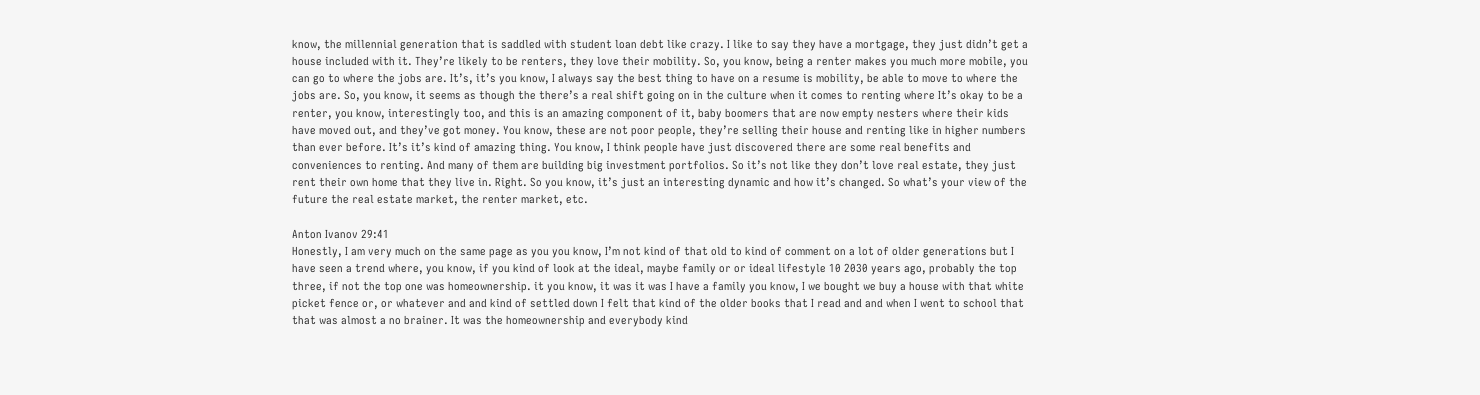know, the millennial generation that is saddled with student loan debt like crazy. I like to say they have a mortgage, they just didn’t get a house included with it. They’re likely to be renters, they love their mobility. So, you know, being a renter makes you much more mobile, you can go to where the jobs are. It’s, it’s you know, I always say the best thing to have on a resume is mobility, be able to move to where the jobs are. So, you know, it seems as though the there’s a real shift going on in the culture when it comes to renting where It’s okay to be a renter, you know, interestingly too, and this is an amazing component of it, baby boomers that are now empty nesters where their kids have moved out, and they’ve got money. You know, these are not poor people, they’re selling their house and renting like in higher numbers than ever before. It’s it’s kind of amazing thing. You know, I think people have just discovered there are some real benefits and conveniences to renting. And many of them are building big investment portfolios. So it’s not like they don’t love real estate, they just rent their own home that they live in. Right. So you know, it’s just an interesting dynamic and how it’s changed. So what’s your view of the future the real estate market, the renter market, etc.

Anton Ivanov 29:41
Honestly, I am very much on the same page as you you know, I’m not kind of that old to kind of comment on a lot of older generations but I have seen a trend where, you know, if you kind of look at the ideal, maybe family or or ideal lifestyle 10 2030 years ago, probably the top three, if not the top one was homeownership. it you know, it was it was I have a family you know, I we bought we buy a house with that white picket fence or, or whatever and and kind of settled down I felt that kind of the older books that I read and and when I went to school that that was almost a no brainer. It was the homeownership and everybody kind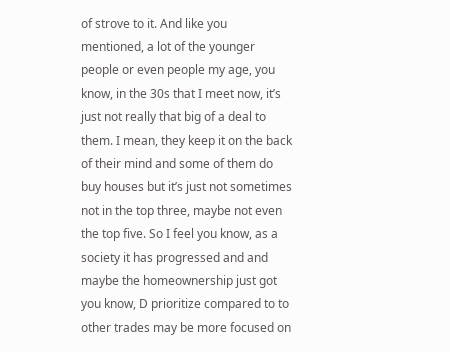of strove to it. And like you mentioned, a lot of the younger people or even people my age, you know, in the 30s that I meet now, it’s just not really that big of a deal to them. I mean, they keep it on the back of their mind and some of them do buy houses but it’s just not sometimes not in the top three, maybe not even the top five. So I feel you know, as a society it has progressed and and maybe the homeownership just got you know, D prioritize compared to to other trades may be more focused on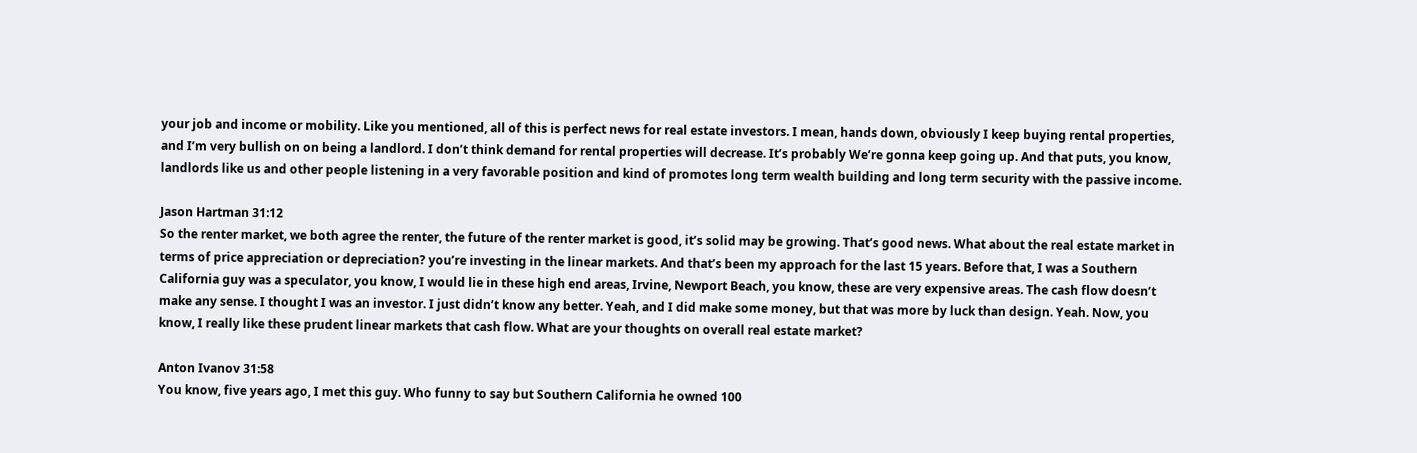your job and income or mobility. Like you mentioned, all of this is perfect news for real estate investors. I mean, hands down, obviously I keep buying rental properties, and I’m very bullish on on being a landlord. I don’t think demand for rental properties will decrease. It’s probably We’re gonna keep going up. And that puts, you know, landlords like us and other people listening in a very favorable position and kind of promotes long term wealth building and long term security with the passive income.

Jason Hartman 31:12
So the renter market, we both agree the renter, the future of the renter market is good, it’s solid may be growing. That’s good news. What about the real estate market in terms of price appreciation or depreciation? you’re investing in the linear markets. And that’s been my approach for the last 15 years. Before that, I was a Southern California guy was a speculator, you know, I would lie in these high end areas, Irvine, Newport Beach, you know, these are very expensive areas. The cash flow doesn’t make any sense. I thought I was an investor. I just didn’t know any better. Yeah, and I did make some money, but that was more by luck than design. Yeah. Now, you know, I really like these prudent linear markets that cash flow. What are your thoughts on overall real estate market?

Anton Ivanov 31:58
You know, five years ago, I met this guy. Who funny to say but Southern California he owned 100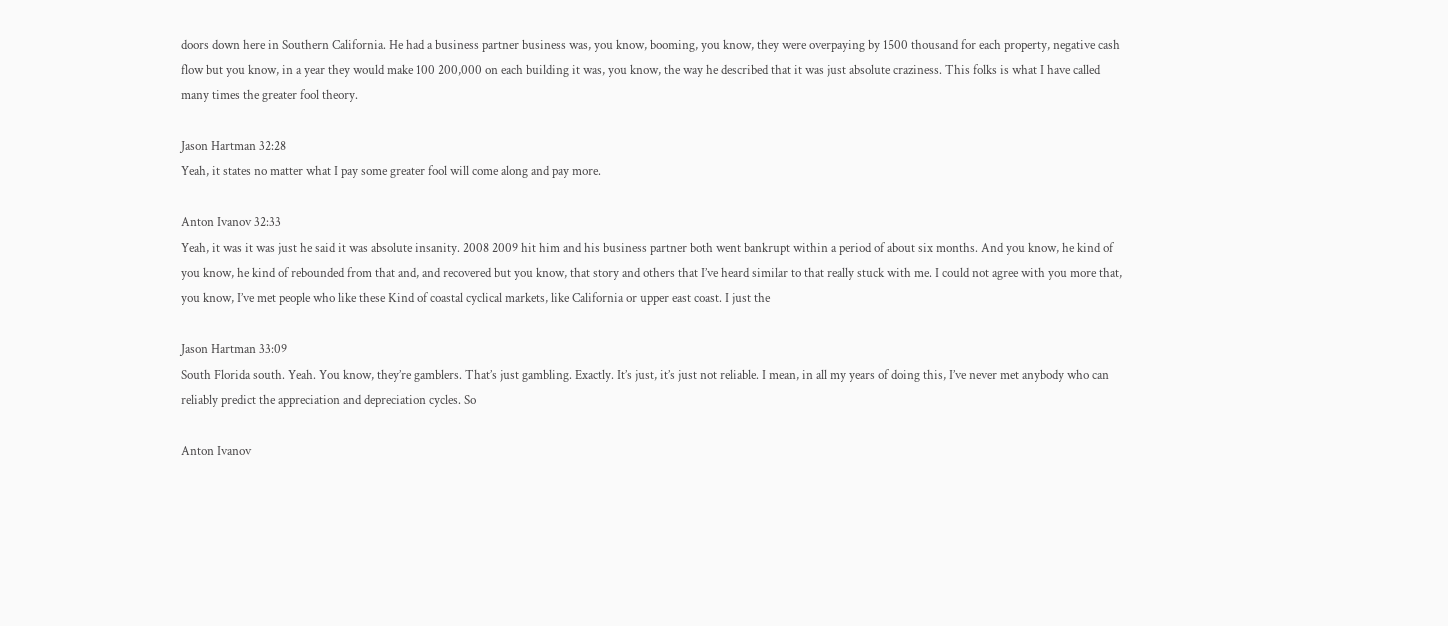doors down here in Southern California. He had a business partner business was, you know, booming, you know, they were overpaying by 1500 thousand for each property, negative cash flow but you know, in a year they would make 100 200,000 on each building it was, you know, the way he described that it was just absolute craziness. This folks is what I have called many times the greater fool theory.

Jason Hartman 32:28
Yeah, it states no matter what I pay some greater fool will come along and pay more.

Anton Ivanov 32:33
Yeah, it was it was just he said it was absolute insanity. 2008 2009 hit him and his business partner both went bankrupt within a period of about six months. And you know, he kind of you know, he kind of rebounded from that and, and recovered but you know, that story and others that I’ve heard similar to that really stuck with me. I could not agree with you more that, you know, I’ve met people who like these Kind of coastal cyclical markets, like California or upper east coast. I just the

Jason Hartman 33:09
South Florida south. Yeah. You know, they’re gamblers. That’s just gambling. Exactly. It’s just, it’s just not reliable. I mean, in all my years of doing this, I’ve never met anybody who can reliably predict the appreciation and depreciation cycles. So

Anton Ivanov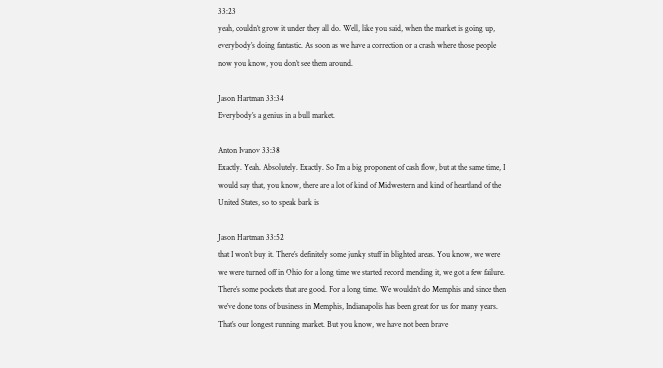33:23
yeah, couldn’t grow it under they all do. Well, like you said, when the market is going up, everybody’s doing fantastic. As soon as we have a correction or a crash where those people now you know, you don’t see them around.

Jason Hartman 33:34
Everybody’s a genius in a bull market.

Anton Ivanov 33:38
Exactly. Yeah. Absolutely. Exactly. So I’m a big proponent of cash flow, but at the same time, I would say that, you know, there are a lot of kind of Midwestern and kind of heartland of the United States, so to speak bark is

Jason Hartman 33:52
that I won’t buy it. There’s definitely some junky stuff in blighted areas. You know, we were we were turned off in Ohio for a long time we started record mending it, we got a few failure. There’s some pockets that are good. For a long time. We wouldn’t do Memphis and since then we’ve done tons of business in Memphis, Indianapolis has been great for us for many years. That’s our longest running market. But you know, we have not been brave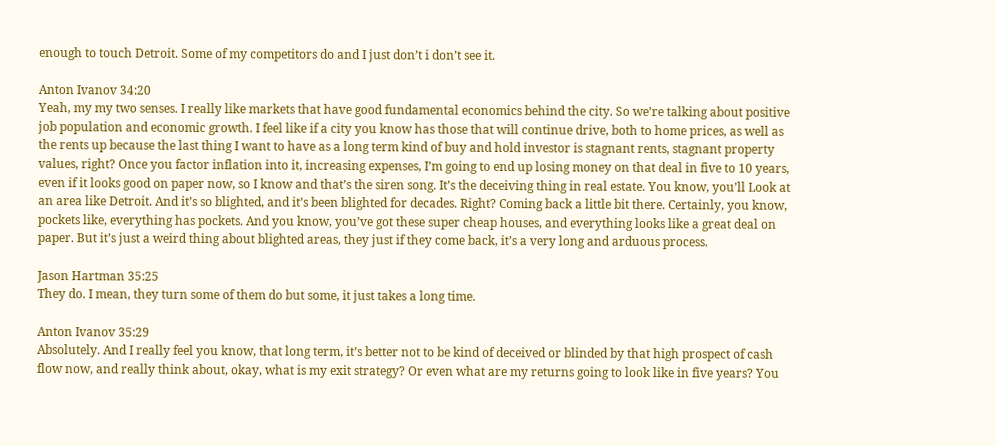enough to touch Detroit. Some of my competitors do and I just don’t i don’t see it.

Anton Ivanov 34:20
Yeah, my my two senses. I really like markets that have good fundamental economics behind the city. So we’re talking about positive job population and economic growth. I feel like if a city you know has those that will continue drive, both to home prices, as well as the rents up because the last thing I want to have as a long term kind of buy and hold investor is stagnant rents, stagnant property values, right? Once you factor inflation into it, increasing expenses, I’m going to end up losing money on that deal in five to 10 years, even if it looks good on paper now, so I know and that’s the siren song. It’s the deceiving thing in real estate. You know, you’ll Look at an area like Detroit. And it’s so blighted, and it’s been blighted for decades. Right? Coming back a little bit there. Certainly, you know, pockets like, everything has pockets. And you know, you’ve got these super cheap houses, and everything looks like a great deal on paper. But it’s just a weird thing about blighted areas, they just if they come back, it’s a very long and arduous process.

Jason Hartman 35:25
They do. I mean, they turn some of them do but some, it just takes a long time.

Anton Ivanov 35:29
Absolutely. And I really feel you know, that long term, it’s better not to be kind of deceived or blinded by that high prospect of cash flow now, and really think about, okay, what is my exit strategy? Or even what are my returns going to look like in five years? You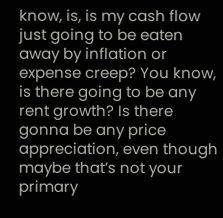know, is, is my cash flow just going to be eaten away by inflation or expense creep? You know, is there going to be any rent growth? Is there gonna be any price appreciation, even though maybe that’s not your primary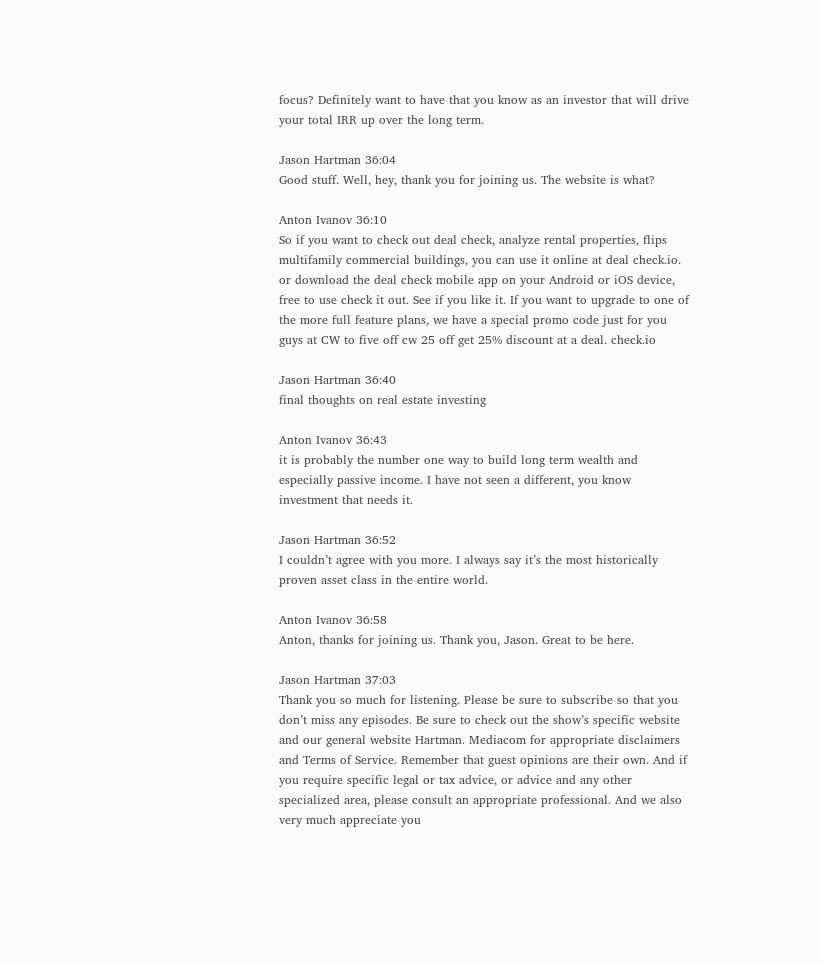focus? Definitely want to have that you know as an investor that will drive your total IRR up over the long term.

Jason Hartman 36:04
Good stuff. Well, hey, thank you for joining us. The website is what?

Anton Ivanov 36:10
So if you want to check out deal check, analyze rental properties, flips multifamily commercial buildings, you can use it online at deal check.io. or download the deal check mobile app on your Android or iOS device, free to use check it out. See if you like it. If you want to upgrade to one of the more full feature plans, we have a special promo code just for you guys at CW to five off cw 25 off get 25% discount at a deal. check.io

Jason Hartman 36:40
final thoughts on real estate investing

Anton Ivanov 36:43
it is probably the number one way to build long term wealth and especially passive income. I have not seen a different, you know investment that needs it.

Jason Hartman 36:52
I couldn’t agree with you more. I always say it’s the most historically proven asset class in the entire world.

Anton Ivanov 36:58
Anton, thanks for joining us. Thank you, Jason. Great to be here.

Jason Hartman 37:03
Thank you so much for listening. Please be sure to subscribe so that you don’t miss any episodes. Be sure to check out the show’s specific website and our general website Hartman. Mediacom for appropriate disclaimers and Terms of Service. Remember that guest opinions are their own. And if you require specific legal or tax advice, or advice and any other specialized area, please consult an appropriate professional. And we also very much appreciate you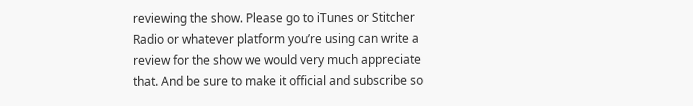reviewing the show. Please go to iTunes or Stitcher Radio or whatever platform you’re using can write a review for the show we would very much appreciate that. And be sure to make it official and subscribe so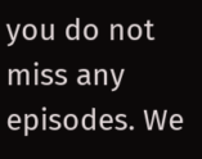you do not miss any episodes. We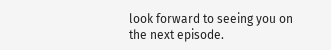look forward to seeing you on the next episode.